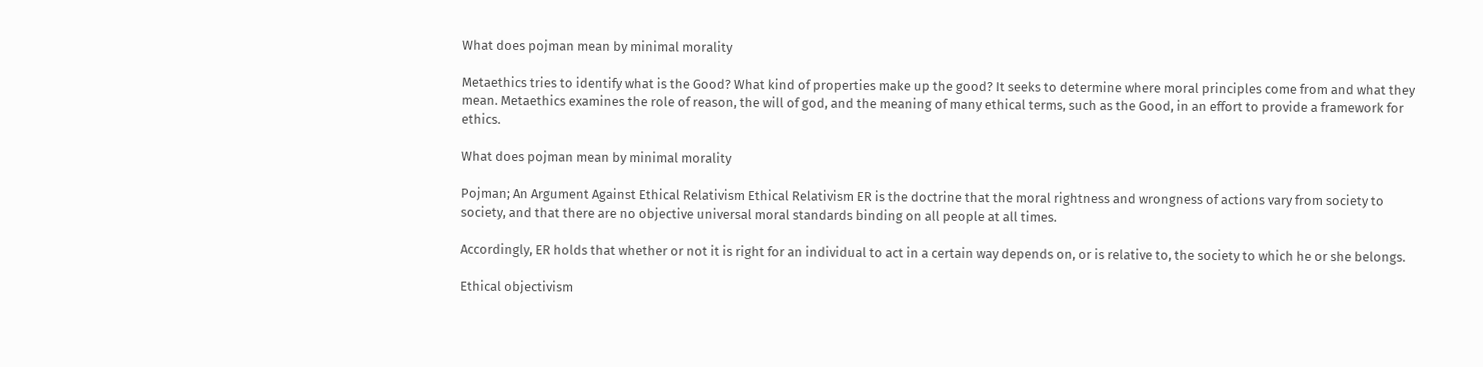What does pojman mean by minimal morality

Metaethics tries to identify what is the Good? What kind of properties make up the good? It seeks to determine where moral principles come from and what they mean. Metaethics examines the role of reason, the will of god, and the meaning of many ethical terms, such as the Good, in an effort to provide a framework for ethics.

What does pojman mean by minimal morality

Pojman; An Argument Against Ethical Relativism Ethical Relativism ER is the doctrine that the moral rightness and wrongness of actions vary from society to society, and that there are no objective universal moral standards binding on all people at all times.

Accordingly, ER holds that whether or not it is right for an individual to act in a certain way depends on, or is relative to, the society to which he or she belongs.

Ethical objectivism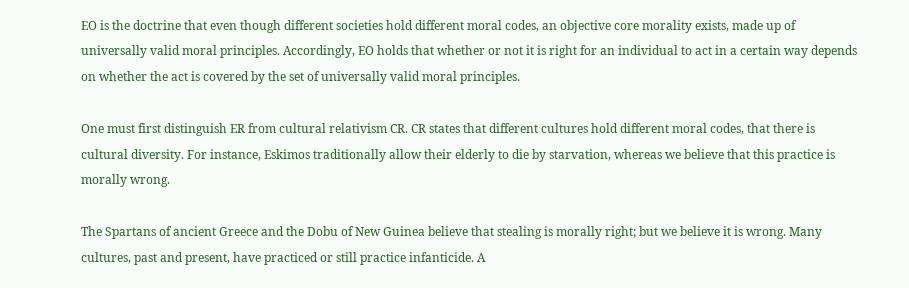EO is the doctrine that even though different societies hold different moral codes, an objective core morality exists, made up of universally valid moral principles. Accordingly, EO holds that whether or not it is right for an individual to act in a certain way depends on whether the act is covered by the set of universally valid moral principles.

One must first distinguish ER from cultural relativism CR. CR states that different cultures hold different moral codes, that there is cultural diversity. For instance, Eskimos traditionally allow their elderly to die by starvation, whereas we believe that this practice is morally wrong.

The Spartans of ancient Greece and the Dobu of New Guinea believe that stealing is morally right; but we believe it is wrong. Many cultures, past and present, have practiced or still practice infanticide. A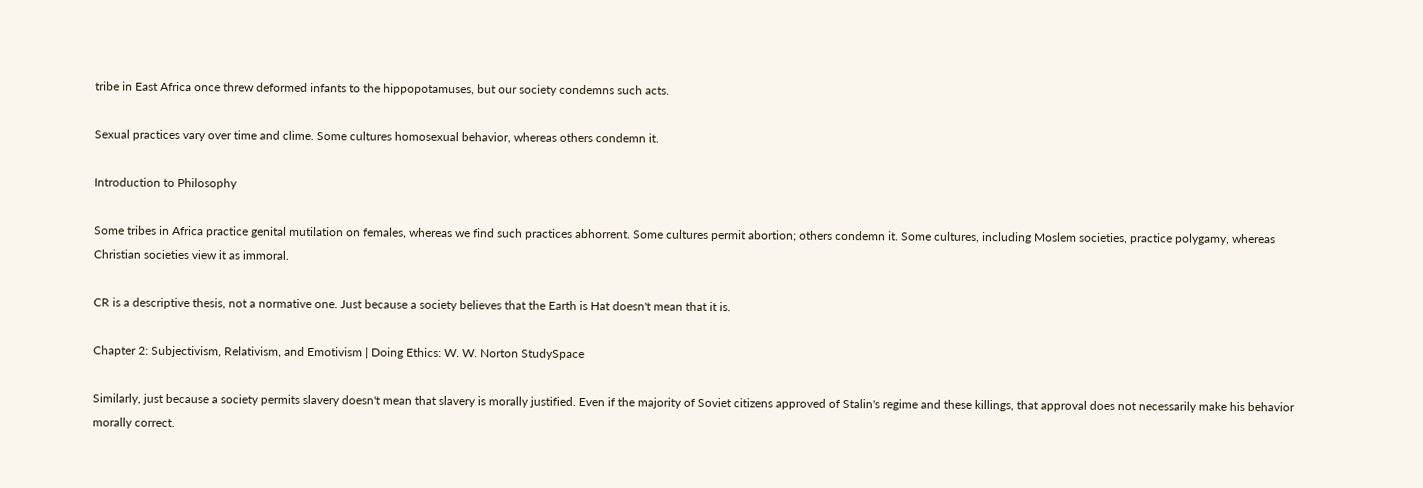tribe in East Africa once threw deformed infants to the hippopotamuses, but our society condemns such acts.

Sexual practices vary over time and clime. Some cultures homosexual behavior, whereas others condemn it.

Introduction to Philosophy

Some tribes in Africa practice genital mutilation on females, whereas we find such practices abhorrent. Some cultures permit abortion; others condemn it. Some cultures, including Moslem societies, practice polygamy, whereas Christian societies view it as immoral.

CR is a descriptive thesis, not a normative one. Just because a society believes that the Earth is Hat doesn't mean that it is.

Chapter 2: Subjectivism, Relativism, and Emotivism | Doing Ethics: W. W. Norton StudySpace

Similarly, just because a society permits slavery doesn't mean that slavery is morally justified. Even if the majority of Soviet citizens approved of Stalin's regime and these killings, that approval does not necessarily make his behavior morally correct.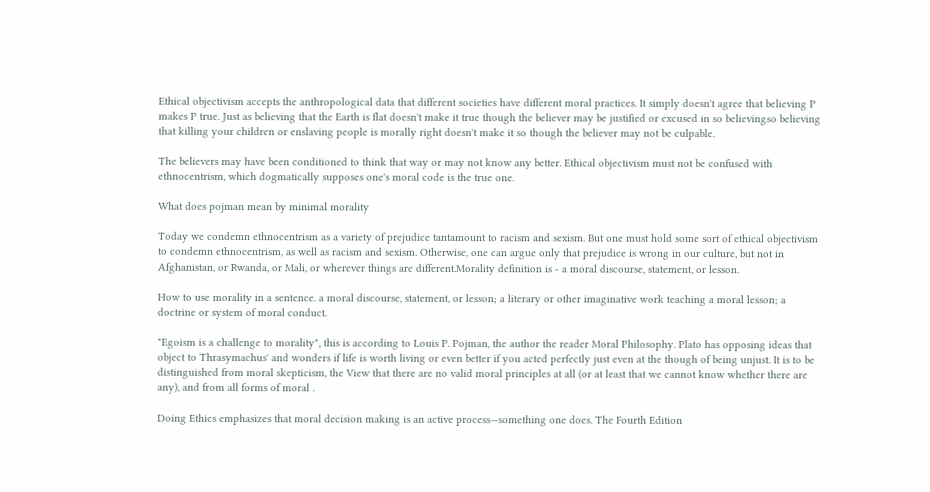Ethical objectivism accepts the anthropological data that different societies have different moral practices. It simply doesn't agree that believing P makes P true. Just as believing that the Earth is flat doesn't make it true though the believer may be justified or excused in so believingso believing that killing your children or enslaving people is morally right doesn't make it so though the believer may not be culpable.

The believers may have been conditioned to think that way or may not know any better. Ethical objectivism must not be confused with ethnocentrism, which dogmatically supposes one's moral code is the true one.

What does pojman mean by minimal morality

Today we condemn ethnocentrism as a variety of prejudice tantamount to racism and sexism. But one must hold some sort of ethical objectivism to condemn ethnocentrism, as well as racism and sexism. Otherwise, one can argue only that prejudice is wrong in our culture, but not in Afghanistan, or Rwanda, or Mali, or wherever things are different.Morality definition is - a moral discourse, statement, or lesson.

How to use morality in a sentence. a moral discourse, statement, or lesson; a literary or other imaginative work teaching a moral lesson; a doctrine or system of moral conduct.

"Egoism is a challenge to morality", this is according to Louis P. Pojman, the author the reader Moral Philosophy. Plato has opposing ideas that object to Thrasymachus' and wonders if life is worth living or even better if you acted perfectly just even at the though of being unjust. It is to be distinguished from moral skepticism, the View that there are no valid moral principles at all (or at least that we cannot know whether there are any), and from all forms of moral .

Doing Ethics emphasizes that moral decision making is an active process—something one does. The Fourth Edition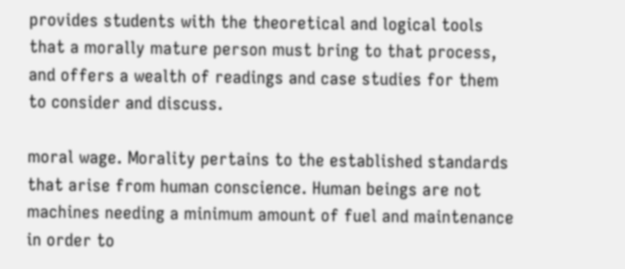provides students with the theoretical and logical tools that a morally mature person must bring to that process, and offers a wealth of readings and case studies for them to consider and discuss.

moral wage. Morality pertains to the established standards that arise from human conscience. Human beings are not machines needing a minimum amount of fuel and maintenance in order to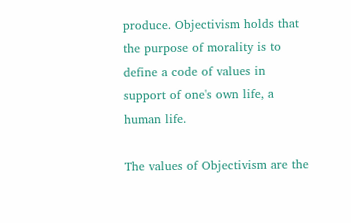produce. Objectivism holds that the purpose of morality is to define a code of values in support of one's own life, a human life.

The values of Objectivism are the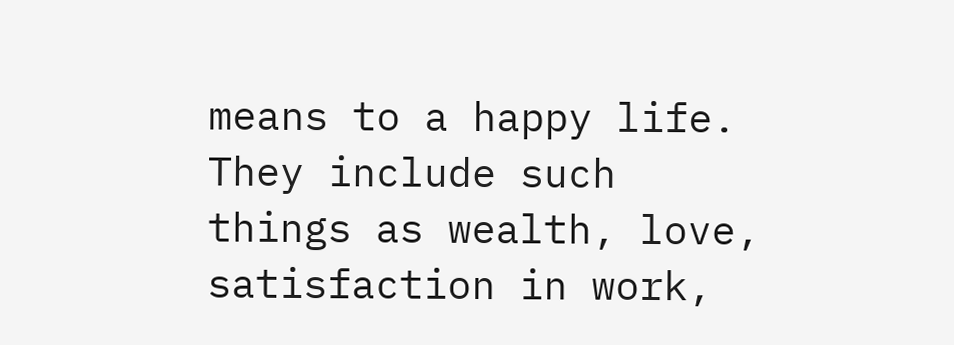means to a happy life. They include such things as wealth, love, satisfaction in work,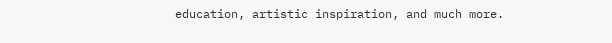education, artistic inspiration, and much more.